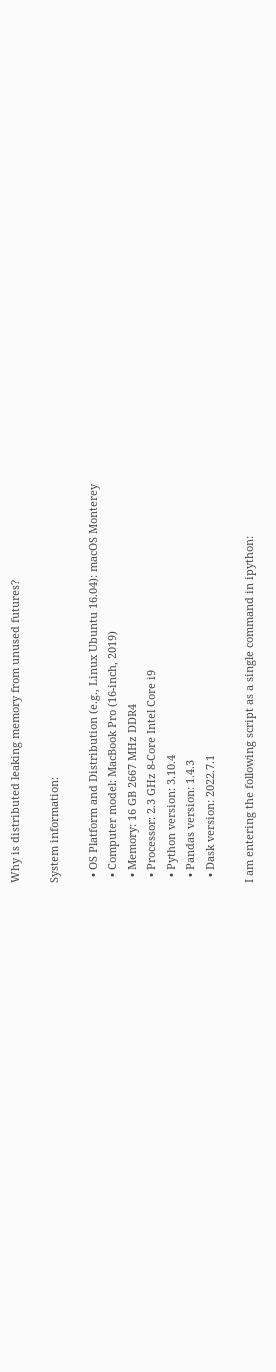Why is distributed leaking memory from unused futures?

System information:

  • OS Platform and Distribution (e.g., Linux Ubuntu 16.04): macOS Monterey
  • Computer model: MacBook Pro (16-inch, 2019)
  • Memory: 16 GB 2667 MHz DDR4
  • Processor: 2.3 GHz 8-Core Intel Core i9
  • Python version: 3.10.4
  • Pandas version: 1.4.3
  • Dask version: 2022.7.1

I am entering the following script as a single command in ipython: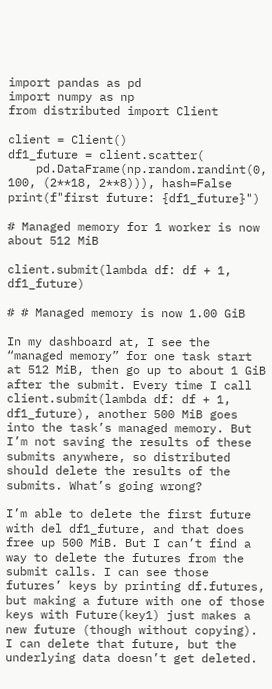import pandas as pd
import numpy as np
from distributed import Client

client = Client()
df1_future = client.scatter(
    pd.DataFrame(np.random.randint(0, 100, (2**18, 2**8))), hash=False
print(f"first future: {df1_future}")

# Managed memory for 1 worker is now about 512 MiB

client.submit(lambda df: df + 1, df1_future)

# # Managed memory is now 1.00 GiB

In my dashboard at, I see the “managed memory” for one task start at 512 MiB, then go up to about 1 GiB after the submit. Every time I call client.submit(lambda df: df + 1, df1_future), another 500 MiB goes into the task’s managed memory. But I’m not saving the results of these submits anywhere, so distributed should delete the results of the submits. What’s going wrong?

I’m able to delete the first future with del df1_future, and that does free up 500 MiB. But I can’t find a way to delete the futures from the submit calls. I can see those futures’ keys by printing df.futures, but making a future with one of those keys with Future(key1) just makes a new future (though without copying). I can delete that future, but the underlying data doesn’t get deleted.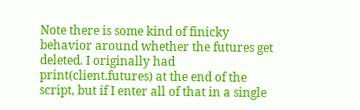Note there is some kind of finicky behavior around whether the futures get deleted. I originally had print(client.futures) at the end of the script, but if I enter all of that in a single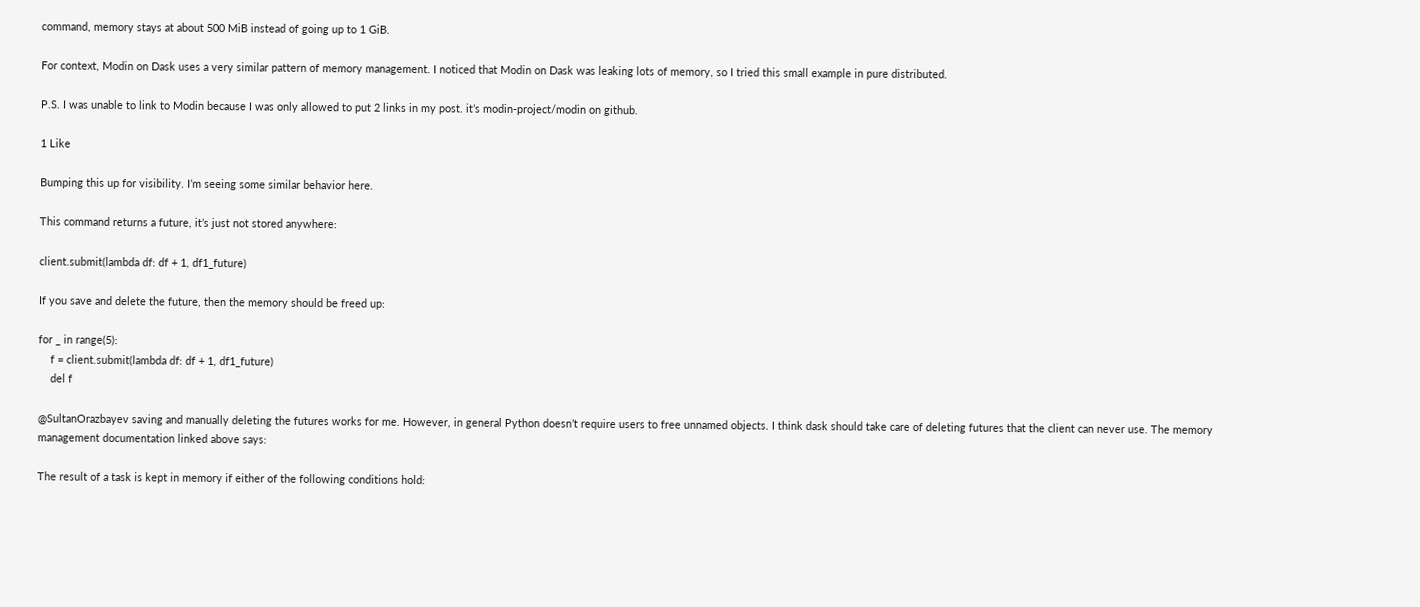command, memory stays at about 500 MiB instead of going up to 1 GiB.

For context, Modin on Dask uses a very similar pattern of memory management. I noticed that Modin on Dask was leaking lots of memory, so I tried this small example in pure distributed.

P.S. I was unable to link to Modin because I was only allowed to put 2 links in my post. it’s modin-project/modin on github.

1 Like

Bumping this up for visibility. I’m seeing some similar behavior here.

This command returns a future, it’s just not stored anywhere:

client.submit(lambda df: df + 1, df1_future)

If you save and delete the future, then the memory should be freed up:

for _ in range(5):
    f = client.submit(lambda df: df + 1, df1_future)
    del f

@SultanOrazbayev saving and manually deleting the futures works for me. However, in general Python doesn’t require users to free unnamed objects. I think dask should take care of deleting futures that the client can never use. The memory management documentation linked above says:

The result of a task is kept in memory if either of the following conditions hold: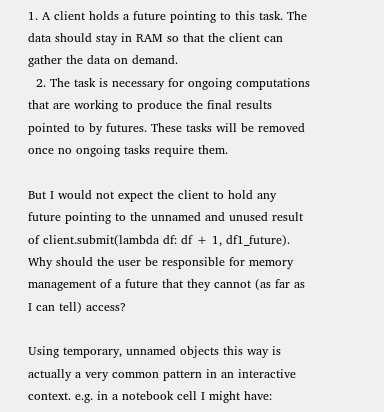1. A client holds a future pointing to this task. The data should stay in RAM so that the client can gather the data on demand.
  2. The task is necessary for ongoing computations that are working to produce the final results pointed to by futures. These tasks will be removed once no ongoing tasks require them.

But I would not expect the client to hold any future pointing to the unnamed and unused result of client.submit(lambda df: df + 1, df1_future). Why should the user be responsible for memory management of a future that they cannot (as far as I can tell) access?

Using temporary, unnamed objects this way is actually a very common pattern in an interactive context. e.g. in a notebook cell I might have: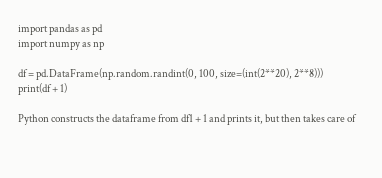import pandas as pd
import numpy as np

df = pd.DataFrame(np.random.randint(0, 100, size=(int(2**20), 2**8)))
print(df + 1)

Python constructs the dataframe from df1 + 1 and prints it, but then takes care of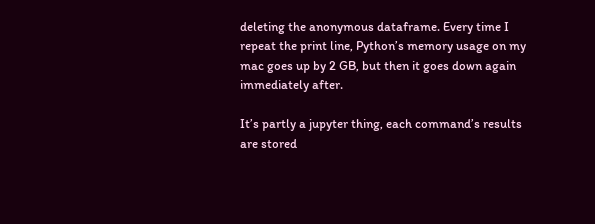deleting the anonymous dataframe. Every time I repeat the print line, Python’s memory usage on my mac goes up by 2 GB, but then it goes down again immediately after.

It’s partly a jupyter thing, each command’s results are stored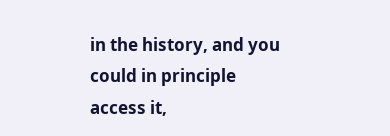in the history, and you could in principle access it,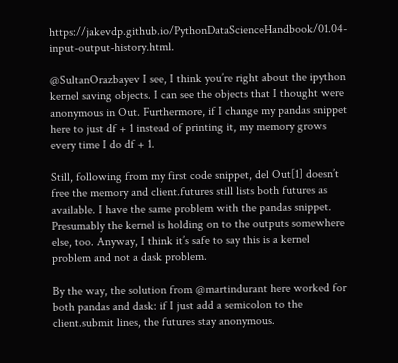https://jakevdp.github.io/PythonDataScienceHandbook/01.04-input-output-history.html.

@SultanOrazbayev I see, I think you’re right about the ipython kernel saving objects. I can see the objects that I thought were anonymous in Out. Furthermore, if I change my pandas snippet here to just df + 1 instead of printing it, my memory grows every time I do df + 1.

Still, following from my first code snippet, del Out[1] doesn’t free the memory and client.futures still lists both futures as available. I have the same problem with the pandas snippet. Presumably the kernel is holding on to the outputs somewhere else, too. Anyway, I think it’s safe to say this is a kernel problem and not a dask problem.

By the way, the solution from @martindurant here worked for both pandas and dask: if I just add a semicolon to the client.submit lines, the futures stay anonymous.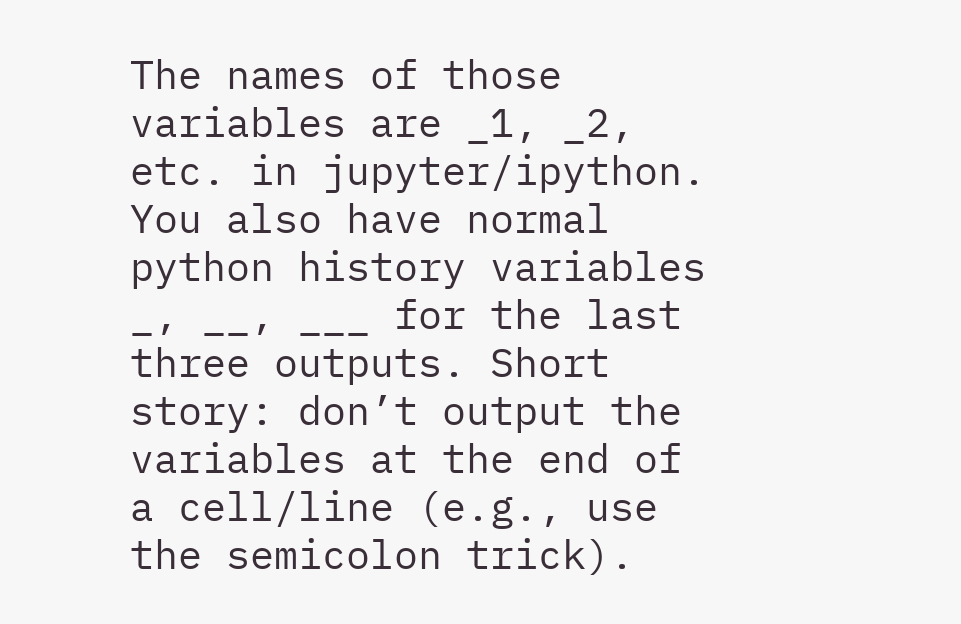The names of those variables are _1, _2, etc. in jupyter/ipython. You also have normal python history variables _, __, ___ for the last three outputs. Short story: don’t output the variables at the end of a cell/line (e.g., use the semicolon trick).